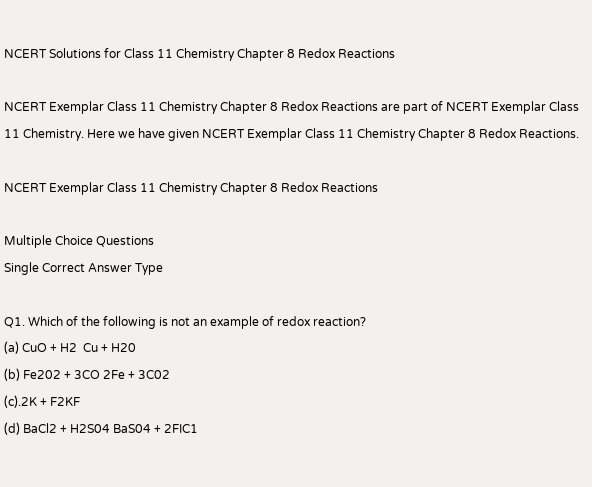NCERT Solutions for Class 11 Chemistry Chapter 8 Redox Reactions

NCERT Exemplar Class 11 Chemistry Chapter 8 Redox Reactions are part of NCERT Exemplar Class 11 Chemistry. Here we have given NCERT Exemplar Class 11 Chemistry Chapter 8 Redox Reactions.

NCERT Exemplar Class 11 Chemistry Chapter 8 Redox Reactions

Multiple Choice Questions
Single Correct Answer Type

Q1. Which of the following is not an example of redox reaction?
(a) CuO + H2  Cu + H20
(b) Fe202 + 3CO 2Fe + 3C02
(c).2K + F2KF
(d) BaCl2 + H2S04 BaS04 + 2FIC1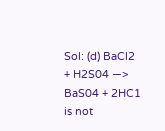Sol: (d) BaCl2 + H2S04 —> BaS04 + 2HC1 is not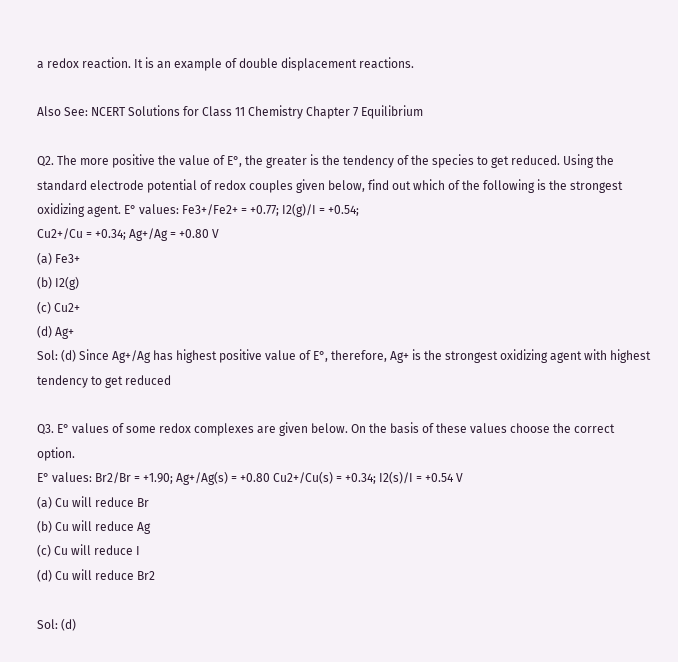a redox reaction. It is an example of double displacement reactions.

Also See: NCERT Solutions for Class 11 Chemistry Chapter 7 Equilibrium

Q2. The more positive the value of E°, the greater is the tendency of the species to get reduced. Using the standard electrode potential of redox couples given below, find out which of the following is the strongest oxidizing agent. E° values: Fe3+/Fe2+ = +0.77; I2(g)/I = +0.54;
Cu2+/Cu = +0.34; Ag+/Ag = +0.80 V
(a) Fe3+
(b) I2(g)
(c) Cu2+
(d) Ag+
Sol: (d) Since Ag+/Ag has highest positive value of E°, therefore, Ag+ is the strongest oxidizing agent with highest tendency to get reduced

Q3. E° values of some redox complexes are given below. On the basis of these values choose the correct option.
E° values: Br2/Br = +1.90; Ag+/Ag(s) = +0.80 Cu2+/Cu(s) = +0.34; I2(s)/I = +0.54 V
(a) Cu will reduce Br
(b) Cu will reduce Ag
(c) Cu will reduce I
(d) Cu will reduce Br2

Sol: (d)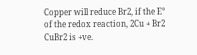Copper will reduce Br2, if the E° of the redox reaction, 2Cu + Br2
CuBr2 is +ve.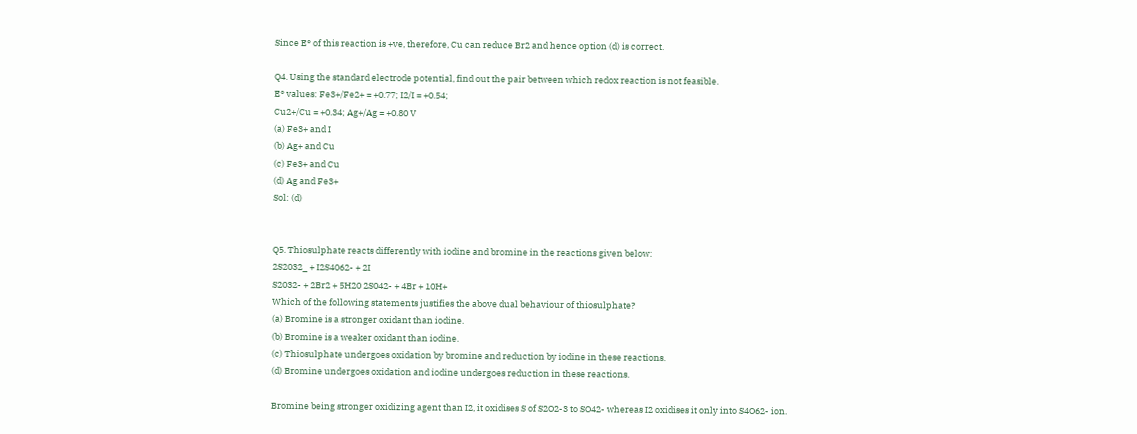Since E° of this reaction is +ve, therefore, Cu can reduce Br2 and hence option (d) is correct.

Q4. Using the standard electrode potential, find out the pair between which redox reaction is not feasible.
E° values: Fe3+/Fe2+ = +0.77; I2/I = +0.54;
Cu2+/Cu = +0.34; Ag+/Ag = +0.80 V
(a) Fe3+ and I
(b) Ag+ and Cu
(c) Fe3+ and Cu
(d) Ag and Fe3+
Sol: (d)


Q5. Thiosulphate reacts differently with iodine and bromine in the reactions given below:
2S2032_ + I2S4062- + 2I
S2032- + 2Br2 + 5H20 2S042- + 4Br + 10H+
Which of the following statements justifies the above dual behaviour of thiosulphate?
(a) Bromine is a stronger oxidant than iodine.
(b) Bromine is a weaker oxidant than iodine.
(c) Thiosulphate undergoes oxidation by bromine and reduction by iodine in these reactions.
(d) Bromine undergoes oxidation and iodine undergoes reduction in these reactions.

Bromine being stronger oxidizing agent than I2, it oxidises S of S2O2-3 to SO42- whereas I2 oxidises it only into S4O62- ion.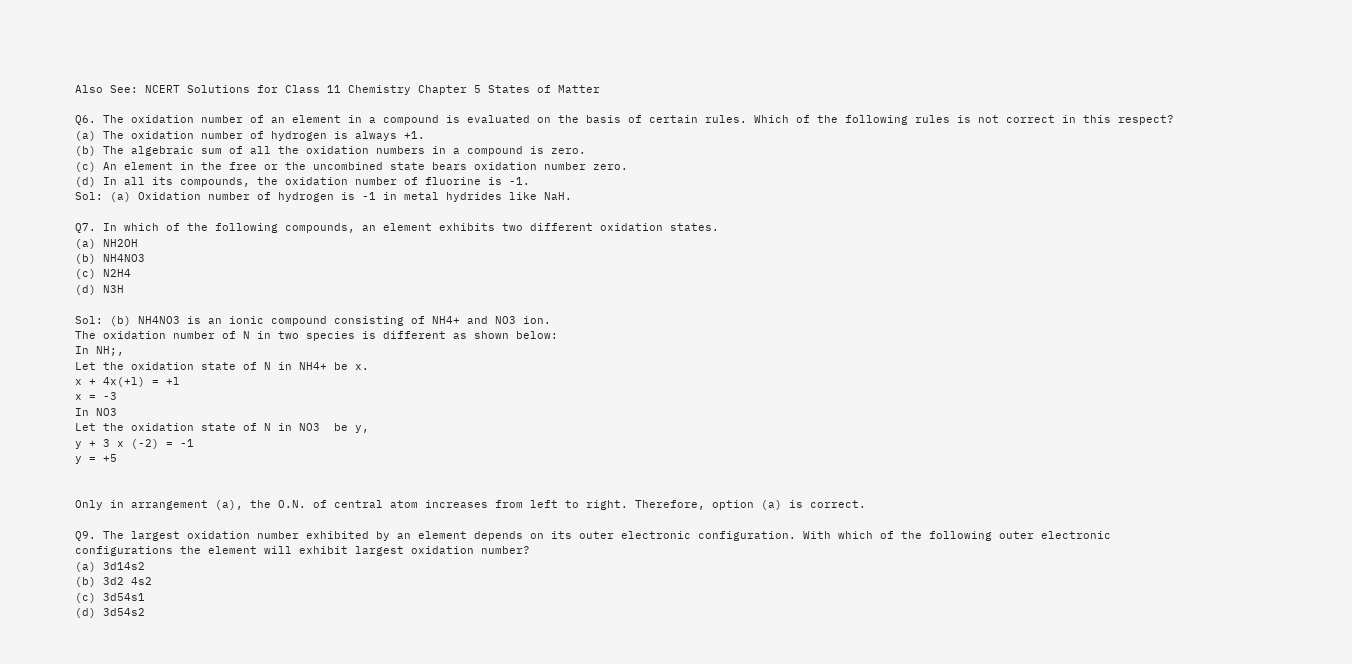Also See: NCERT Solutions for Class 11 Chemistry Chapter 5 States of Matter

Q6. The oxidation number of an element in a compound is evaluated on the basis of certain rules. Which of the following rules is not correct in this respect?
(a) The oxidation number of hydrogen is always +1.
(b) The algebraic sum of all the oxidation numbers in a compound is zero.
(c) An element in the free or the uncombined state bears oxidation number zero.
(d) In all its compounds, the oxidation number of fluorine is -1.
Sol: (a) Oxidation number of hydrogen is -1 in metal hydrides like NaH.

Q7. In which of the following compounds, an element exhibits two different oxidation states.
(a) NH2OH
(b) NH4NO3
(c) N2H4
(d) N3H

Sol: (b) NH4NO3 is an ionic compound consisting of NH4+ and NO3 ion.
The oxidation number of N in two species is different as shown below:
In NH;,
Let the oxidation state of N in NH4+ be x.
x + 4x(+l) = +l
x = -3
In NO3
Let the oxidation state of N in NO3  be y,
y + 3 x (-2) = -1
y = +5


Only in arrangement (a), the O.N. of central atom increases from left to right. Therefore, option (a) is correct.

Q9. The largest oxidation number exhibited by an element depends on its outer electronic configuration. With which of the following outer electronic configurations the element will exhibit largest oxidation number?
(a) 3d14s2
(b) 3d2 4s2
(c) 3d54s1
(d) 3d54s2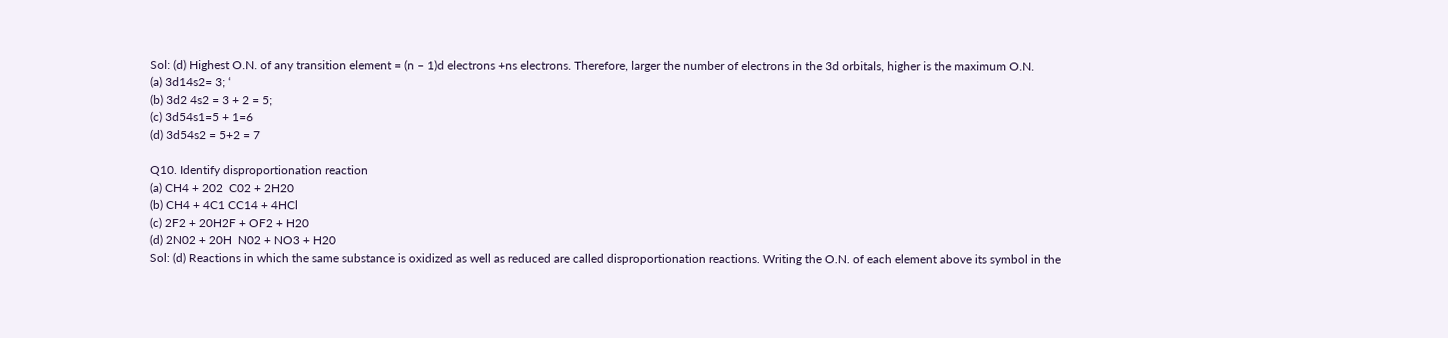Sol: (d) Highest O.N. of any transition element = (n – 1)d electrons +ns electrons. Therefore, larger the number of electrons in the 3d orbitals, higher is the maximum O.N.
(a) 3d14s2= 3; ‘
(b) 3d2 4s2 = 3 + 2 = 5;
(c) 3d54s1=5 + 1=6
(d) 3d54s2 = 5+2 = 7

Q10. Identify disproportionation reaction
(a) CH4 + 202  C02 + 2H20
(b) CH4 + 4C1 CC14 + 4HCl
(c) 2F2 + 20H2F + OF2 + H20
(d) 2N02 + 20H  N02 + NO3 + H20
Sol: (d) Reactions in which the same substance is oxidized as well as reduced are called disproportionation reactions. Writing the O.N. of each element above its symbol in the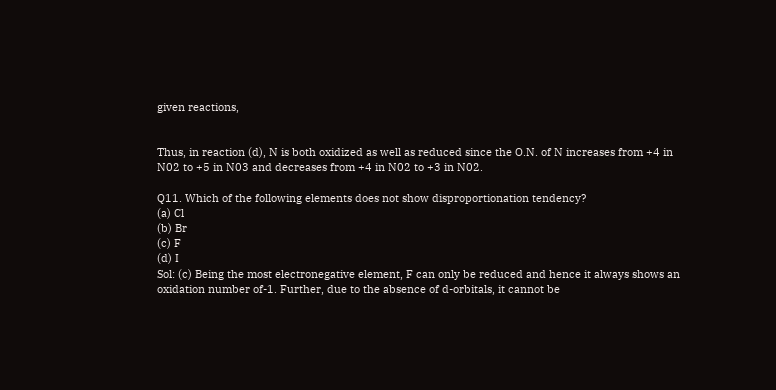given reactions,


Thus, in reaction (d), N is both oxidized as well as reduced since the O.N. of N increases from +4 in N02 to +5 in N03 and decreases from +4 in N02 to +3 in N02.

Q11. Which of the following elements does not show disproportionation tendency?
(a) Cl
(b) Br
(c) F
(d) I
Sol: (c) Being the most electronegative element, F can only be reduced and hence it always shows an oxidation number of-1. Further, due to the absence of d-orbitals, it cannot be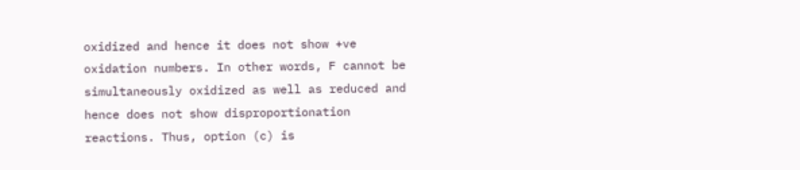oxidized and hence it does not show +ve oxidation numbers. In other words, F cannot be simultaneously oxidized as well as reduced and hence does not show disproportionation reactions. Thus, option (c) is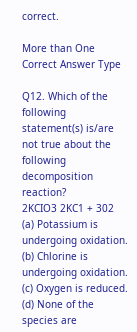correct.

More than One Correct Answer Type

Q12. Which of the following statement(s) is/are not true about the following decomposition reaction?
2KCIO3 2KC1 + 302
(a) Potassium is undergoing oxidation.
(b) Chlorine is undergoing oxidation.
(c) Oxygen is reduced.
(d) None of the species are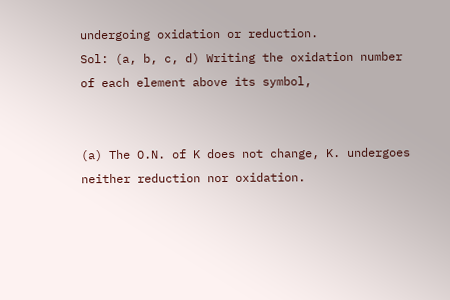undergoing oxidation or reduction.
Sol: (a, b, c, d) Writing the oxidation number of each element above its symbol,


(a) The O.N. of K does not change, K. undergoes neither reduction nor oxidation.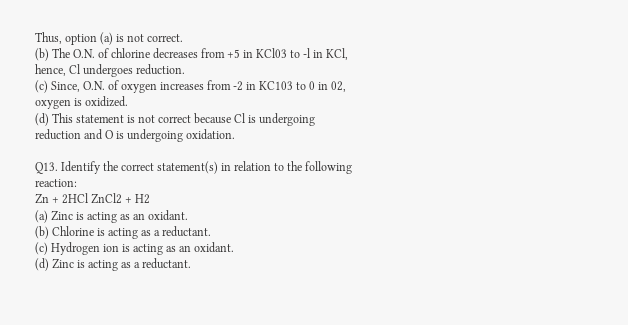Thus, option (a) is not correct.
(b) The O.N. of chlorine decreases from +5 in KCl03 to -l in KCl, hence, Cl undergoes reduction.
(c) Since, O.N. of oxygen increases from -2 in KC103 to 0 in 02, oxygen is oxidized.
(d) This statement is not correct because Cl is undergoing reduction and O is undergoing oxidation.

Q13. Identify the correct statement(s) in relation to the following reaction:
Zn + 2HCl ZnCl2 + H2
(a) Zinc is acting as an oxidant.
(b) Chlorine is acting as a reductant.
(c) Hydrogen ion is acting as an oxidant.
(d) Zinc is acting as a reductant.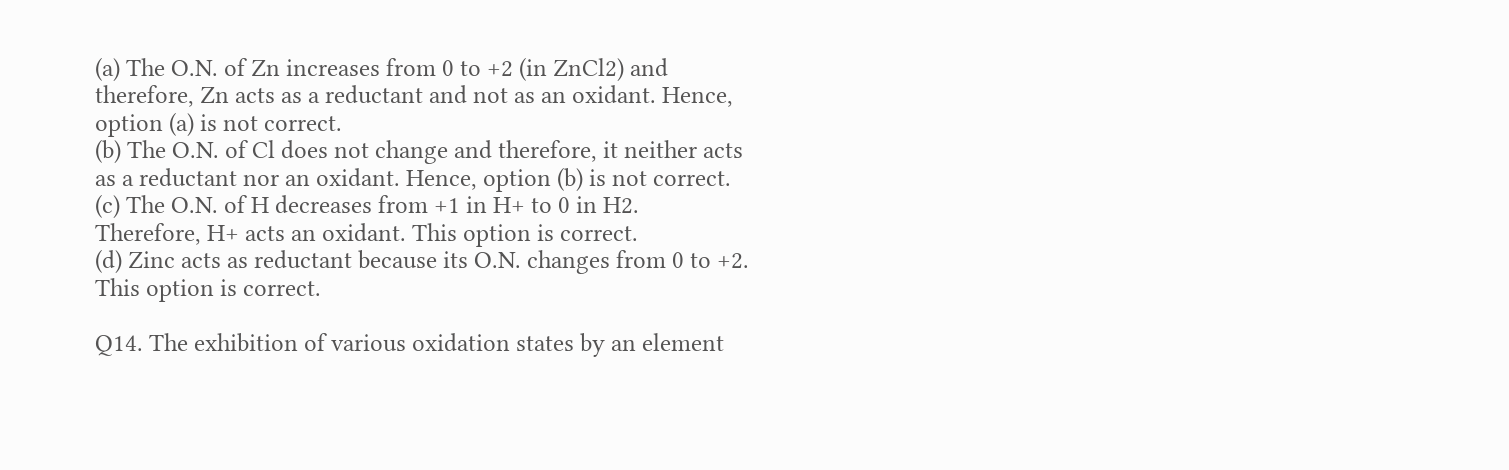(a) The O.N. of Zn increases from 0 to +2 (in ZnCl2) and therefore, Zn acts as a reductant and not as an oxidant. Hence, option (a) is not correct.
(b) The O.N. of Cl does not change and therefore, it neither acts as a reductant nor an oxidant. Hence, option (b) is not correct.
(c) The O.N. of H decreases from +1 in H+ to 0 in H2. Therefore, H+ acts an oxidant. This option is correct.
(d) Zinc acts as reductant because its O.N. changes from 0 to +2. This option is correct.

Q14. The exhibition of various oxidation states by an element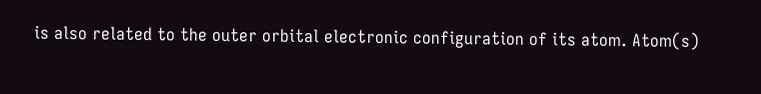is also related to the outer orbital electronic configuration of its atom. Atom(s)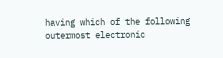having which of the following outermost electronic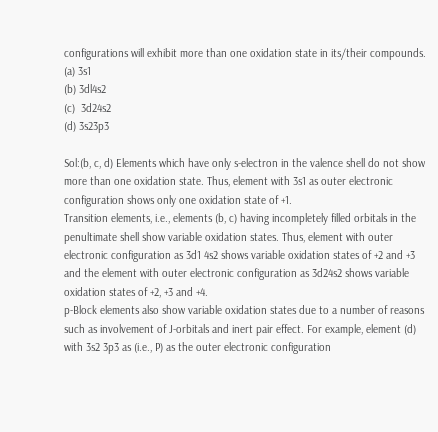configurations will exhibit more than one oxidation state in its/their compounds.
(a) 3s1
(b) 3dl4s2
(c)  3d24s2
(d) 3s23p3

Sol:(b, c, d) Elements which have only s-electron in the valence shell do not show more than one oxidation state. Thus, element with 3s1 as outer electronic configuration shows only one oxidation state of +1.
Transition elements, i.e., elements (b, c) having incompletely filled orbitals in the penultimate shell show variable oxidation states. Thus, element with outer electronic configuration as 3d1 4s2 shows variable oxidation states of +2 and +3 and the element with outer electronic configuration as 3d24s2 shows variable oxidation states of +2, +3 and +4.
p-Block elements also show variable oxidation states due to a number of reasons such as involvement of J-orbitals and inert pair effect. For example, element (d) with 3s2 3p3 as (i.e., P) as the outer electronic configuration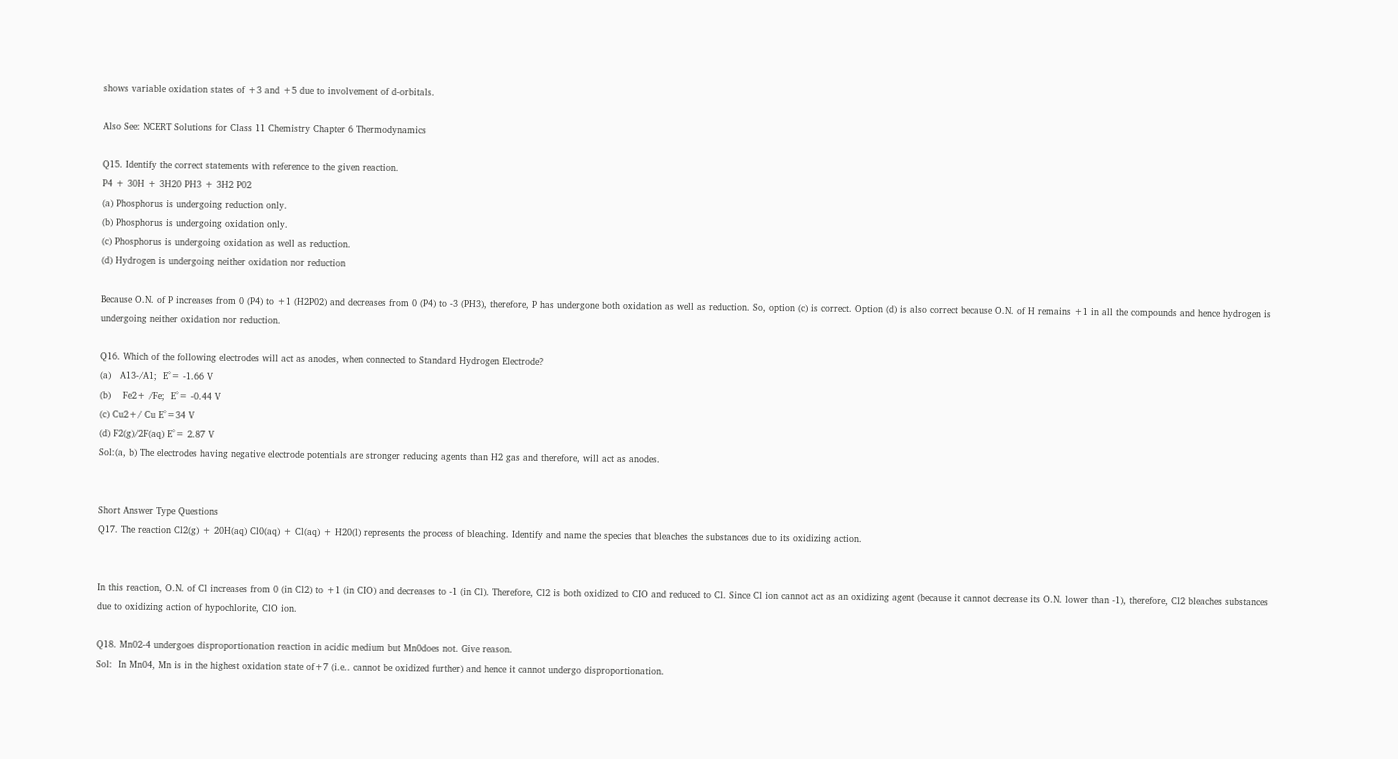shows variable oxidation states of +3 and +5 due to involvement of d-orbitals.

Also See: NCERT Solutions for Class 11 Chemistry Chapter 6 Thermodynamics

Q15. Identify the correct statements with reference to the given reaction.
P4 + 30H + 3H20 PH3 + 3H2 P02
(a) Phosphorus is undergoing reduction only.
(b) Phosphorus is undergoing oxidation only.
(c) Phosphorus is undergoing oxidation as well as reduction.
(d) Hydrogen is undergoing neither oxidation nor reduction

Because O.N. of P increases from 0 (P4) to +1 (H2P02) and decreases from 0 (P4) to -3 (PH3), therefore, P has undergone both oxidation as well as reduction. So, option (c) is correct. Option (d) is also correct because O.N. of H remains +1 in all the compounds and hence hydrogen is undergoing neither oxidation nor reduction.

Q16. Which of the following electrodes will act as anodes, when connected to Standard Hydrogen Electrode?
(a)   A13-/A1;  E°= -1.66 V
(b)    Fe2+ /Fe;  E°= -0.44 V
(c) Cu2+/ Cu E°=34 V
(d) F2(g)/2F(aq) E°= 2.87 V
Sol:(a, b) The electrodes having negative electrode potentials are stronger reducing agents than H2 gas and therefore, will act as anodes.


Short Answer Type Questions
Q17. The reaction Cl2(g) + 20H(aq) Cl0(aq) + Cl(aq) + H20(l) represents the process of bleaching. Identify and name the species that bleaches the substances due to its oxidizing action.


In this reaction, O.N. of Cl increases from 0 (in Cl2) to +1 (in CIO) and decreases to -1 (in Cl). Therefore, Cl2 is both oxidized to CIO and reduced to Cl. Since Cl ion cannot act as an oxidizing agent (because it cannot decrease its O.N. lower than -1), therefore, Cl2 bleaches substances due to oxidizing action of hypochlorite, ClO ion.

Q18. Mn02-4 undergoes disproportionation reaction in acidic medium but Mn0does not. Give reason.
Sol:  In Mn04, Mn is in the highest oxidation state of+7 (i.e.. cannot be oxidized further) and hence it cannot undergo disproportionation.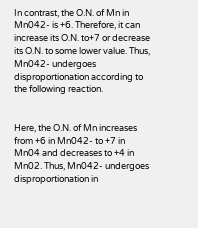In contrast, the O.N. of Mn in Mn042- is +6. Therefore, it can increase its O.N. to+7 or decrease its O.N. to some lower value. Thus, Mn042- undergoes disproportionation according to the following reaction.


Here, the O.N. of Mn increases from +6 in Mn042- to +7 in Mn04 and decreases to +4 in Mn02. Thus, Mn042- undergoes disproportionation in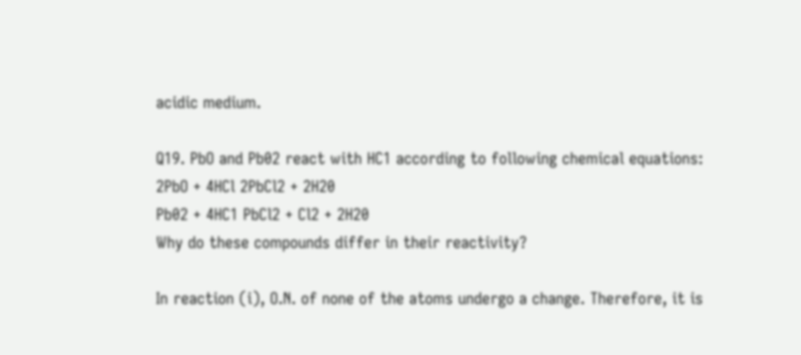acidic medium.

Q19. PbO and Pb02 react with HC1 according to following chemical equations:
2PbO + 4HCl 2PbCl2 + 2H20
Pb02 + 4HC1 PbCl2 + Cl2 + 2H20
Why do these compounds differ in their reactivity?

In reaction (i), O.N. of none of the atoms undergo a change. Therefore, it is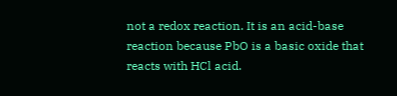not a redox reaction. It is an acid-base reaction because PbO is a basic oxide that reacts with HCl acid.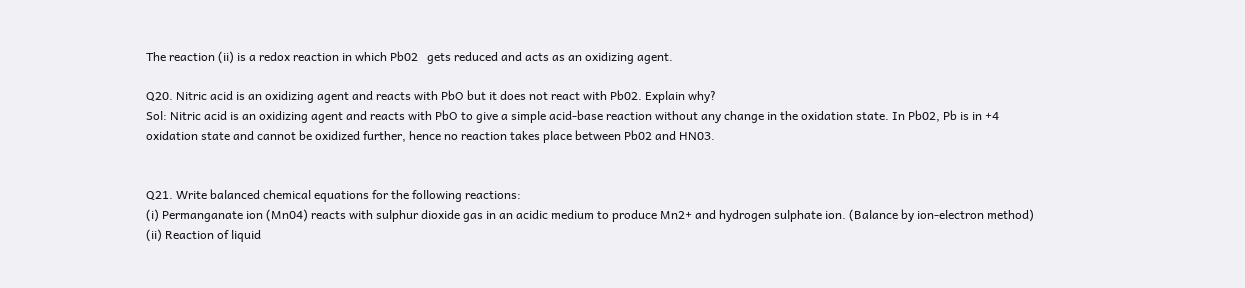The reaction (ii) is a redox reaction in which Pb02   gets reduced and acts as an oxidizing agent.

Q20. Nitric acid is an oxidizing agent and reacts with PbO but it does not react with Pb02. Explain why?
Sol: Nitric acid is an oxidizing agent and reacts with PbO to give a simple acid-base reaction without any change in the oxidation state. In Pb02, Pb is in +4 oxidation state and cannot be oxidized further, hence no reaction takes place between Pb02 and HN03.


Q21. Write balanced chemical equations for the following reactions:
(i) Permanganate ion (Mn04) reacts with sulphur dioxide gas in an acidic medium to produce Mn2+ and hydrogen sulphate ion. (Balance by ion-electron method)
(ii) Reaction of liquid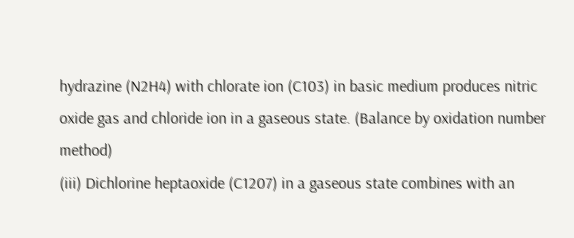hydrazine (N2H4) with chlorate ion (C103) in basic medium produces nitric oxide gas and chloride ion in a gaseous state. (Balance by oxidation number method)
(iii) Dichlorine heptaoxide (C1207) in a gaseous state combines with an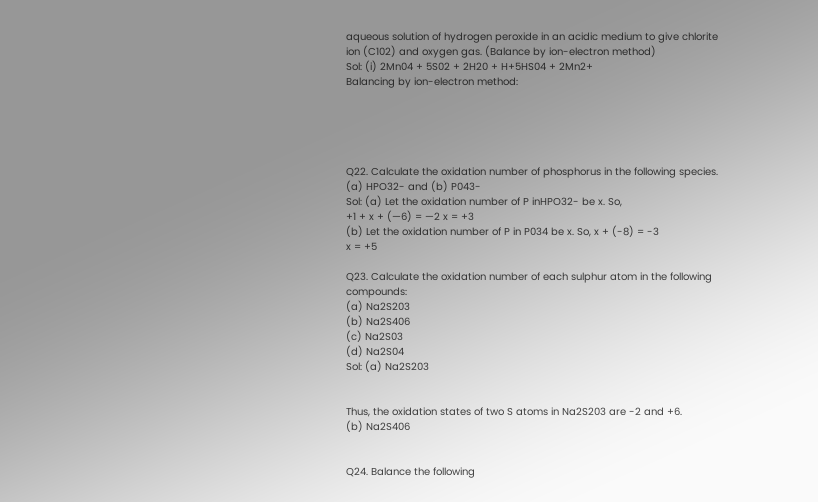aqueous solution of hydrogen peroxide in an acidic medium to give chlorite ion (C102) and oxygen gas. (Balance by ion-electron method)
Sol: (i) 2Mn04 + 5S02 + 2H20 + H+5HS04 + 2Mn2+
Balancing by ion-electron method:





Q22. Calculate the oxidation number of phosphorus in the following species.
(a) HPO32- and (b) P043-
Sol: (a) Let the oxidation number of P inHPO32- be x. So,
+1 + x + (—6) = —2 x = +3
(b) Let the oxidation number of P in P034 be x. So, x + (-8) = -3
x = +5

Q23. Calculate the oxidation number of each sulphur atom in the following compounds:
(a) Na2S203
(b) Na2S406
(c) Na2S03
(d) Na2S04
Sol: (a) Na2S203


Thus, the oxidation states of two S atoms in Na2S203 are -2 and +6.
(b) Na2S406


Q24. Balance the following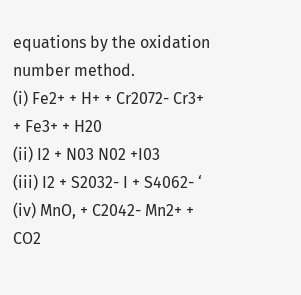equations by the oxidation number method.
(i) Fe2+ + H+ + Cr2072- Cr3+ + Fe3+ + H20
(ii) I2 + N03 N02 +I03
(iii) I2 + S2032- I + S4062- ‘
(iv) MnO, + C2042- Mn2+ + CO2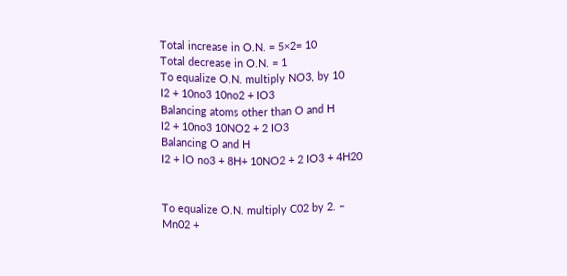Total increase in O.N. = 5×2= 10
Total decrease in O.N. = 1
To equalize O.N. multiply NO3, by 10
I2 + 10no3 10no2 + IO3
Balancing atoms other than O and H
I2 + 10no3 10NO2 + 2 IO3
Balancing O and H
I2 + lO no3 + 8H+ 10NO2 + 2 IO3 + 4H20


To equalize O.N. multiply C02 by 2. –
Mn02 +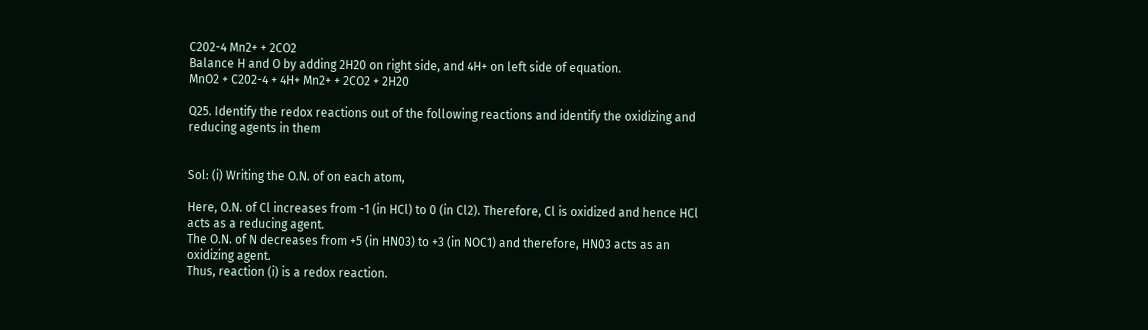C202-4 Mn2+ + 2CO2
Balance H and O by adding 2H20 on right side, and 4H+ on left side of equation.
MnO2 + C202-4 + 4H+ Mn2+ + 2CO2 + 2H20

Q25. Identify the redox reactions out of the following reactions and identify the oxidizing and reducing agents in them


Sol: (i) Writing the O.N. of on each atom,

Here, O.N. of Cl increases from -1 (in HCl) to 0 (in Cl2). Therefore, Cl is oxidized and hence HCl acts as a reducing agent.
The O.N. of N decreases from +5 (in HN03) to +3 (in NOC1) and therefore, HN03 acts as an oxidizing agent.
Thus, reaction (i) is a redox reaction.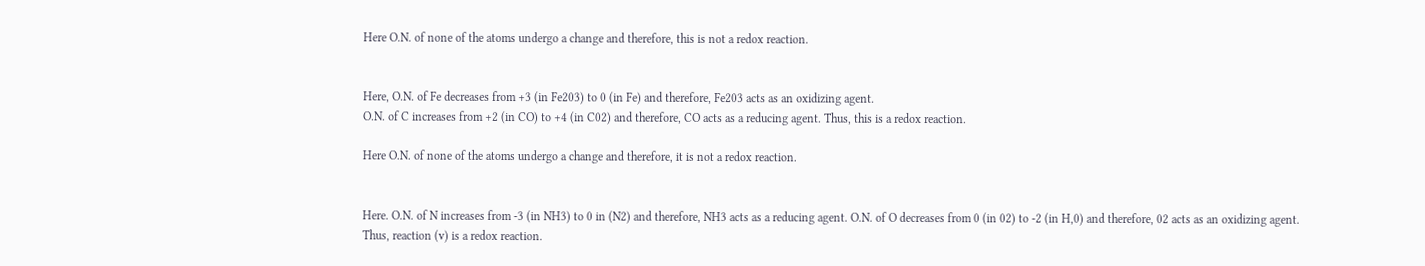Here O.N. of none of the atoms undergo a change and therefore, this is not a redox reaction.


Here, O.N. of Fe decreases from +3 (in Fe203) to 0 (in Fe) and therefore, Fe203 acts as an oxidizing agent.
O.N. of C increases from +2 (in CO) to +4 (in C02) and therefore, CO acts as a reducing agent. Thus, this is a redox reaction.

Here O.N. of none of the atoms undergo a change and therefore, it is not a redox reaction.


Here. O.N. of N increases from -3 (in NH3) to 0 in (N2) and therefore, NH3 acts as a reducing agent. O.N. of O decreases from 0 (in 02) to -2 (in H,0) and therefore, 02 acts as an oxidizing agent.
Thus, reaction (v) is a redox reaction.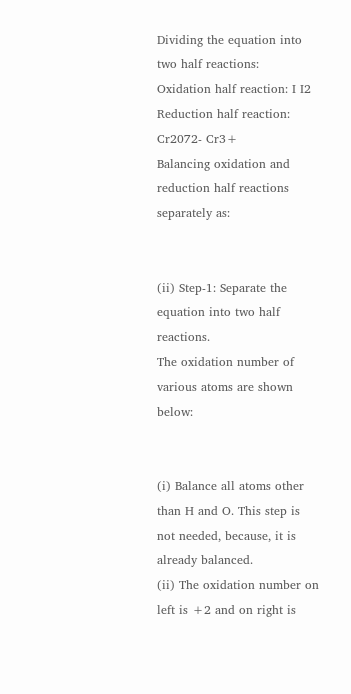Dividing the equation into two half reactions:
Oxidation half reaction: I I2
Reduction half reaction: Cr2072- Cr3+
Balancing oxidation and reduction half reactions separately as:


(ii) Step-1: Separate the equation into two half reactions.
The oxidation number of various atoms are shown below:


(i) Balance all atoms other than H and O. This step is not needed, because, it is already balanced.
(ii) The oxidation number on left is +2 and on right is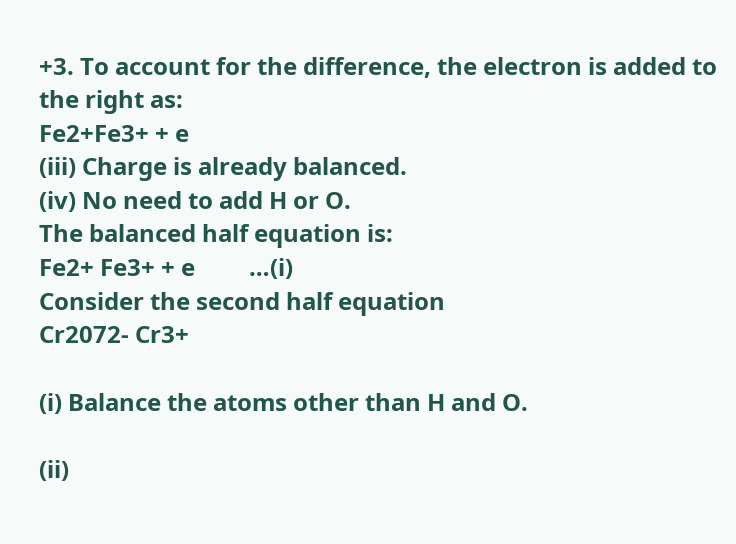+3. To account for the difference, the electron is added to the right as:
Fe2+Fe3+ + e
(iii) Charge is already balanced.
(iv) No need to add H or O.
The balanced half equation is:
Fe2+ Fe3+ + e         …(i)
Consider the second half equation
Cr2072- Cr3+

(i) Balance the atoms other than H and O.

(ii)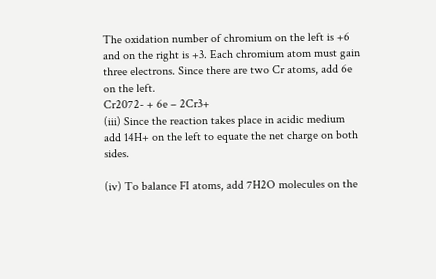The oxidation number of chromium on the left is +6 and on the right is +3. Each chromium atom must gain three electrons. Since there are two Cr atoms, add 6e on the left.
Cr2072- + 6e – 2Cr3+
(iii) Since the reaction takes place in acidic medium add 14H+ on the left to equate the net charge on both sides.

(iv) To balance FI atoms, add 7H2O molecules on the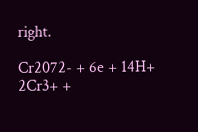right.

Cr2072- + 6e + 14H+ 2Cr3+ +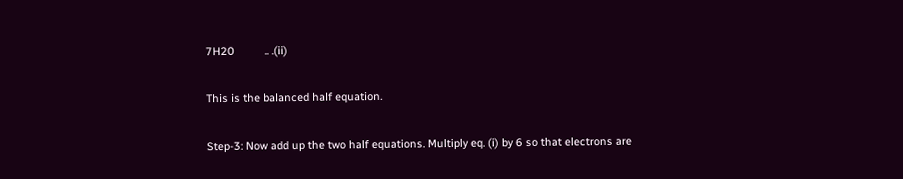7H20          .. .(ii)

This is the balanced half equation.

Step-3: Now add up the two half equations. Multiply eq. (i) by 6 so that electrons are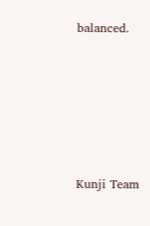balanced.






Kunji Team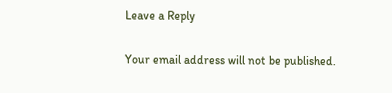Leave a Reply

Your email address will not be published.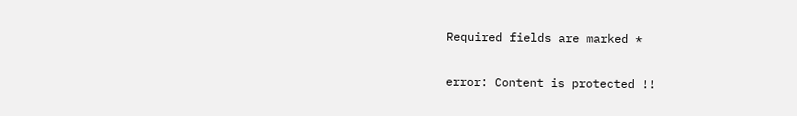Required fields are marked *

error: Content is protected !!